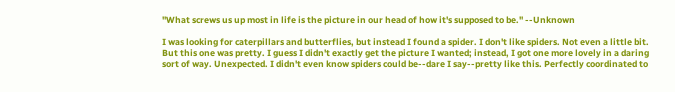"What screws us up most in life is the picture in our head of how it's supposed to be." --Unknown

I was looking for caterpillars and butterflies, but instead I found a spider. I don't like spiders. Not even a little bit. But this one was pretty. I guess I didn't exactly get the picture I wanted; instead, I got one more lovely in a daring sort of way. Unexpected. I didn't even know spiders could be--dare I say--pretty like this. Perfectly coordinated to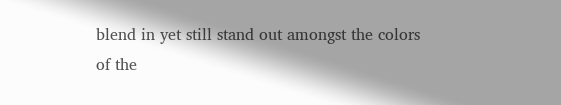blend in yet still stand out amongst the colors of the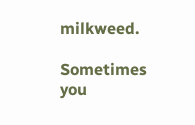milkweed.

Sometimes you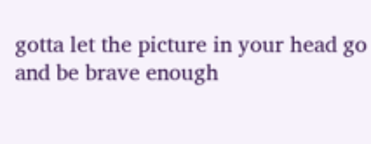gotta let the picture in your head go and be brave enough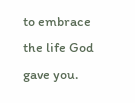to embrace the life God gave you.